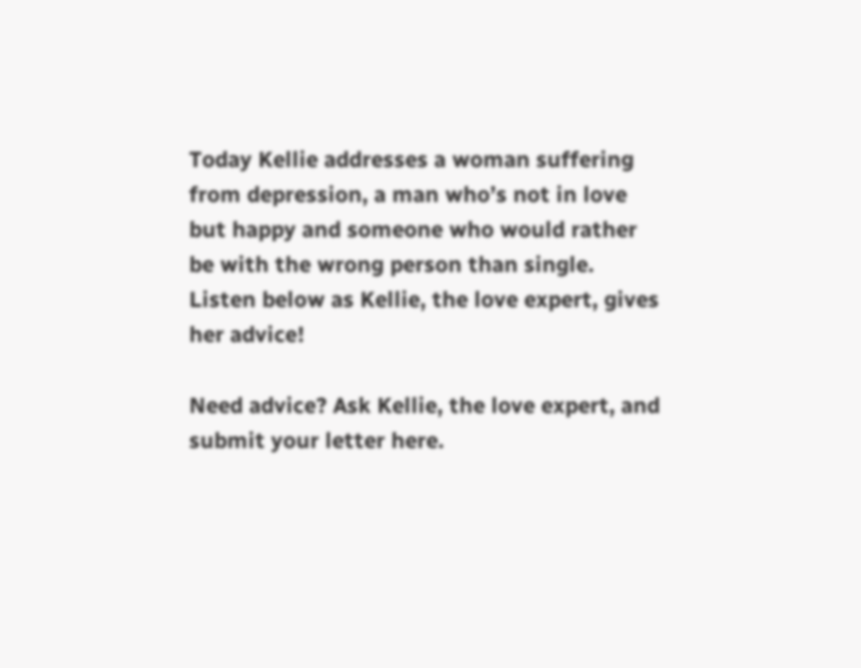Today Kellie addresses a woman suffering from depression, a man who’s not in love but happy and someone who would rather be with the wrong person than single. Listen below as Kellie, the love expert, gives her advice!

Need advice? Ask Kellie, the love expert, and submit your letter here.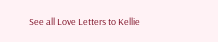See all Love Letters to Kellie